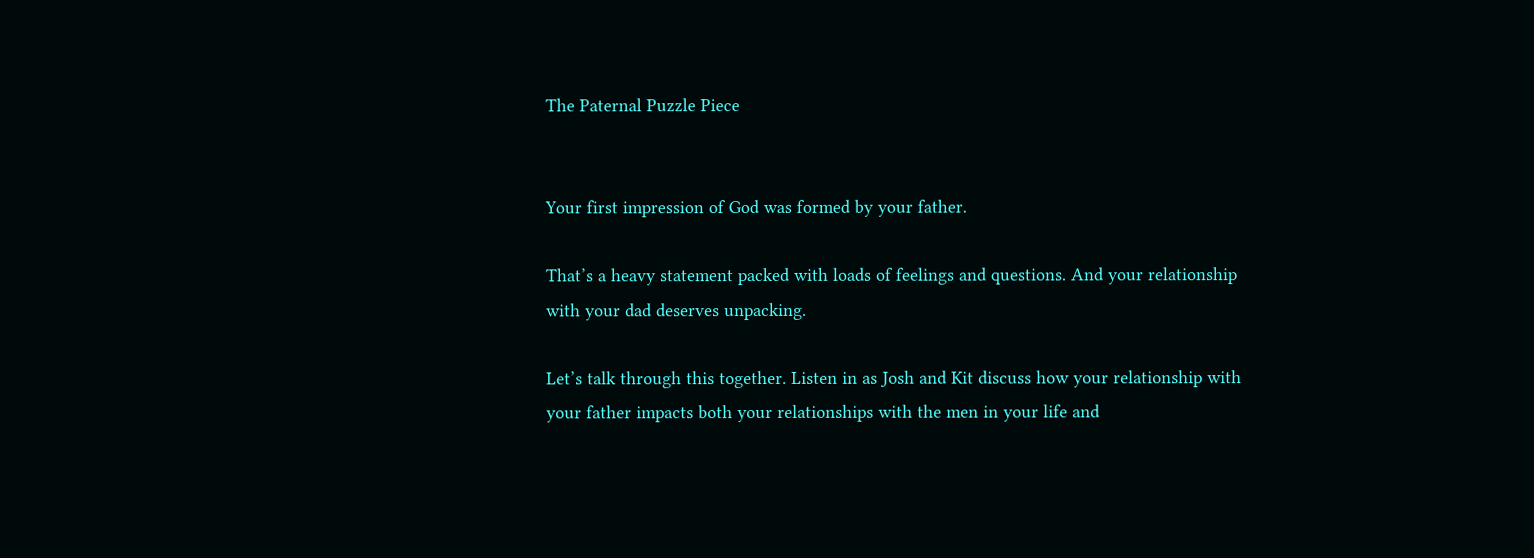The Paternal Puzzle Piece


Your first impression of God was formed by your father.

That’s a heavy statement packed with loads of feelings and questions. And your relationship with your dad deserves unpacking.

Let’s talk through this together. Listen in as Josh and Kit discuss how your relationship with your father impacts both your relationships with the men in your life and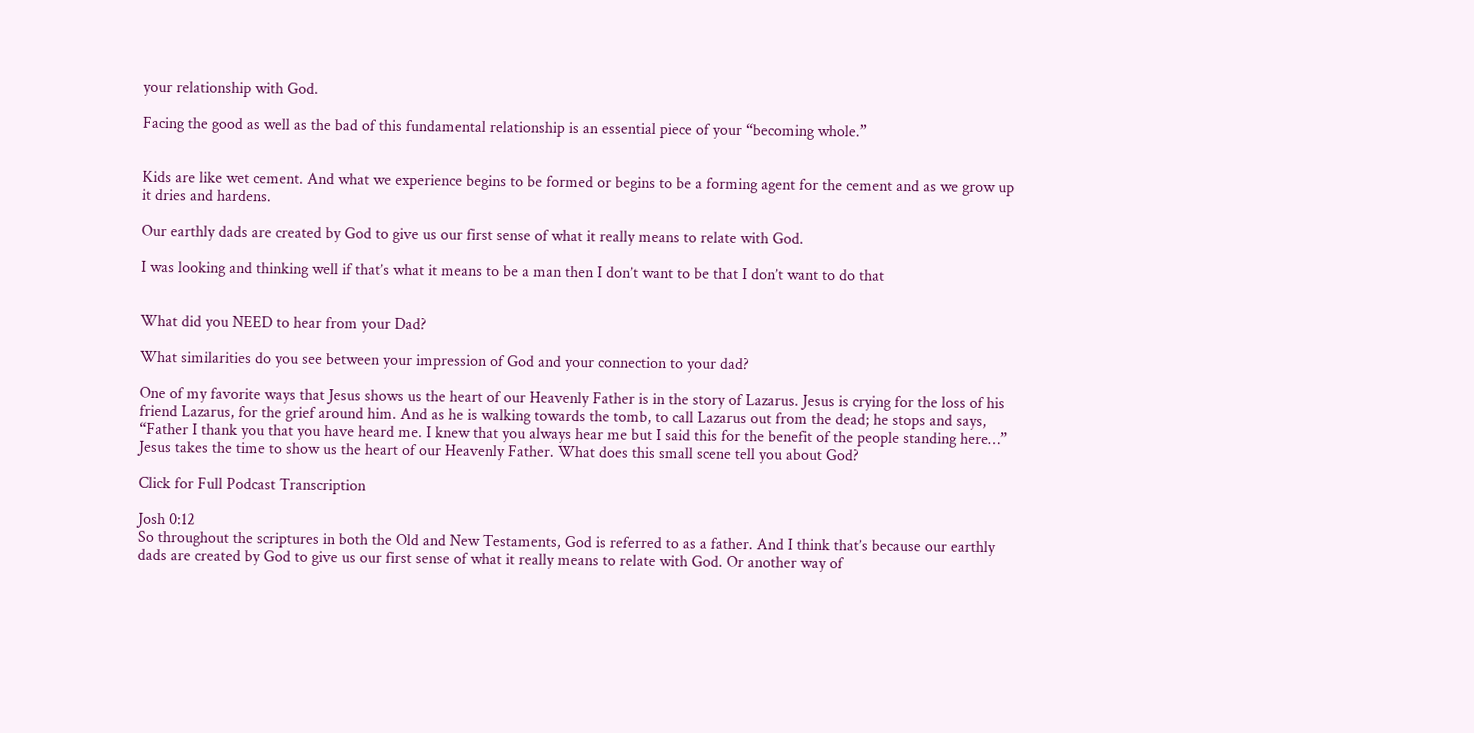your relationship with God.

Facing the good as well as the bad of this fundamental relationship is an essential piece of your “becoming whole.”


Kids are like wet cement. And what we experience begins to be formed or begins to be a forming agent for the cement and as we grow up it dries and hardens.

Our earthly dads are created by God to give us our first sense of what it really means to relate with God.

I was looking and thinking well if that’s what it means to be a man then I don’t want to be that I don’t want to do that


What did you NEED to hear from your Dad?

What similarities do you see between your impression of God and your connection to your dad?

One of my favorite ways that Jesus shows us the heart of our Heavenly Father is in the story of Lazarus. Jesus is crying for the loss of his friend Lazarus, for the grief around him. And as he is walking towards the tomb, to call Lazarus out from the dead; he stops and says, “Father I thank you that you have heard me. I knew that you always hear me but I said this for the benefit of the people standing here…”  Jesus takes the time to show us the heart of our Heavenly Father. What does this small scene tell you about God?

Click for Full Podcast Transcription

Josh 0:12
So throughout the scriptures in both the Old and New Testaments, God is referred to as a father. And I think that’s because our earthly dads are created by God to give us our first sense of what it really means to relate with God. Or another way of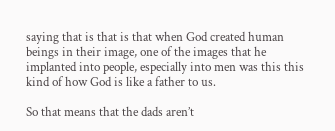saying that is that is that when God created human beings in their image, one of the images that he implanted into people, especially into men was this this kind of how God is like a father to us.

So that means that the dads aren’t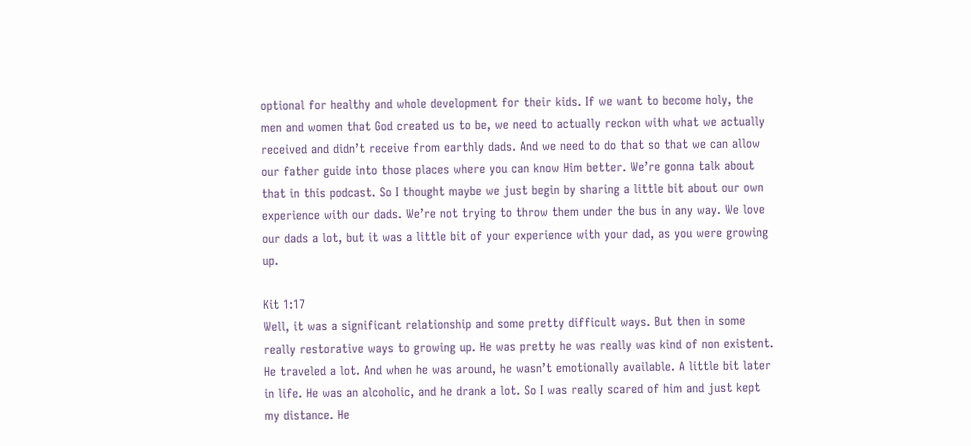optional for healthy and whole development for their kids. If we want to become holy, the men and women that God created us to be, we need to actually reckon with what we actually received and didn’t receive from earthly dads. And we need to do that so that we can allow our father guide into those places where you can know Him better. We’re gonna talk about that in this podcast. So I thought maybe we just begin by sharing a little bit about our own experience with our dads. We’re not trying to throw them under the bus in any way. We love our dads a lot, but it was a little bit of your experience with your dad, as you were growing up.

Kit 1:17
Well, it was a significant relationship and some pretty difficult ways. But then in some really restorative ways to growing up. He was pretty he was really was kind of non existent. He traveled a lot. And when he was around, he wasn’t emotionally available. A little bit later in life. He was an alcoholic, and he drank a lot. So I was really scared of him and just kept my distance. He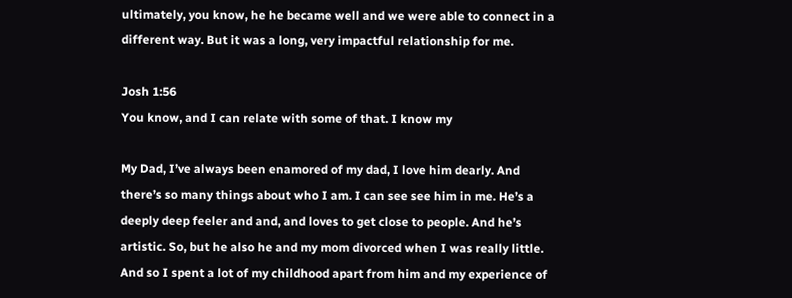ultimately, you know, he he became well and we were able to connect in a different way. But it was a long, very impactful relationship for me.

Josh 1:56
You know, and I can relate with some of that. I know my

My Dad, I’ve always been enamored of my dad, I love him dearly. And there’s so many things about who I am. I can see see him in me. He’s a deeply deep feeler and and, and loves to get close to people. And he’s artistic. So, but he also he and my mom divorced when I was really little. And so I spent a lot of my childhood apart from him and my experience of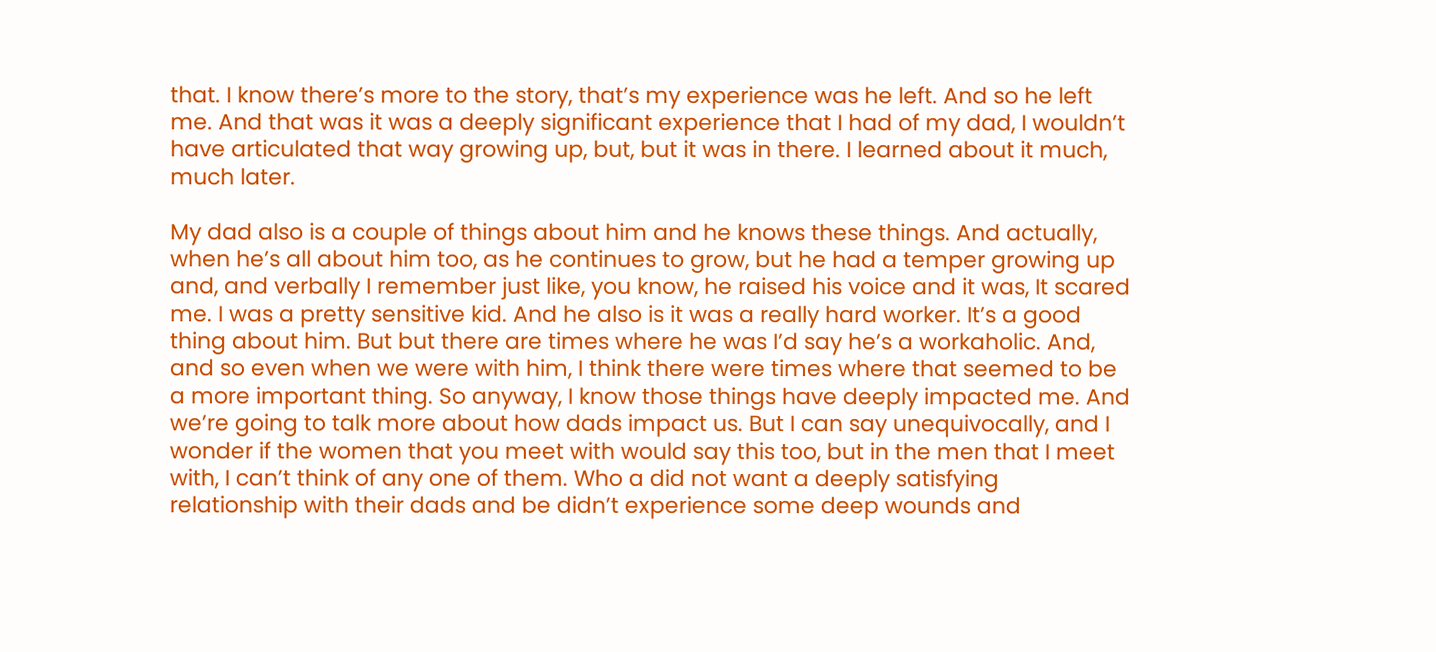that. I know there’s more to the story, that’s my experience was he left. And so he left me. And that was it was a deeply significant experience that I had of my dad, I wouldn’t have articulated that way growing up, but, but it was in there. I learned about it much, much later.

My dad also is a couple of things about him and he knows these things. And actually, when he’s all about him too, as he continues to grow, but he had a temper growing up and, and verbally I remember just like, you know, he raised his voice and it was, It scared me. I was a pretty sensitive kid. And he also is it was a really hard worker. It’s a good thing about him. But but there are times where he was I’d say he’s a workaholic. And, and so even when we were with him, I think there were times where that seemed to be a more important thing. So anyway, I know those things have deeply impacted me. And we’re going to talk more about how dads impact us. But I can say unequivocally, and I wonder if the women that you meet with would say this too, but in the men that I meet with, I can’t think of any one of them. Who a did not want a deeply satisfying relationship with their dads and be didn’t experience some deep wounds and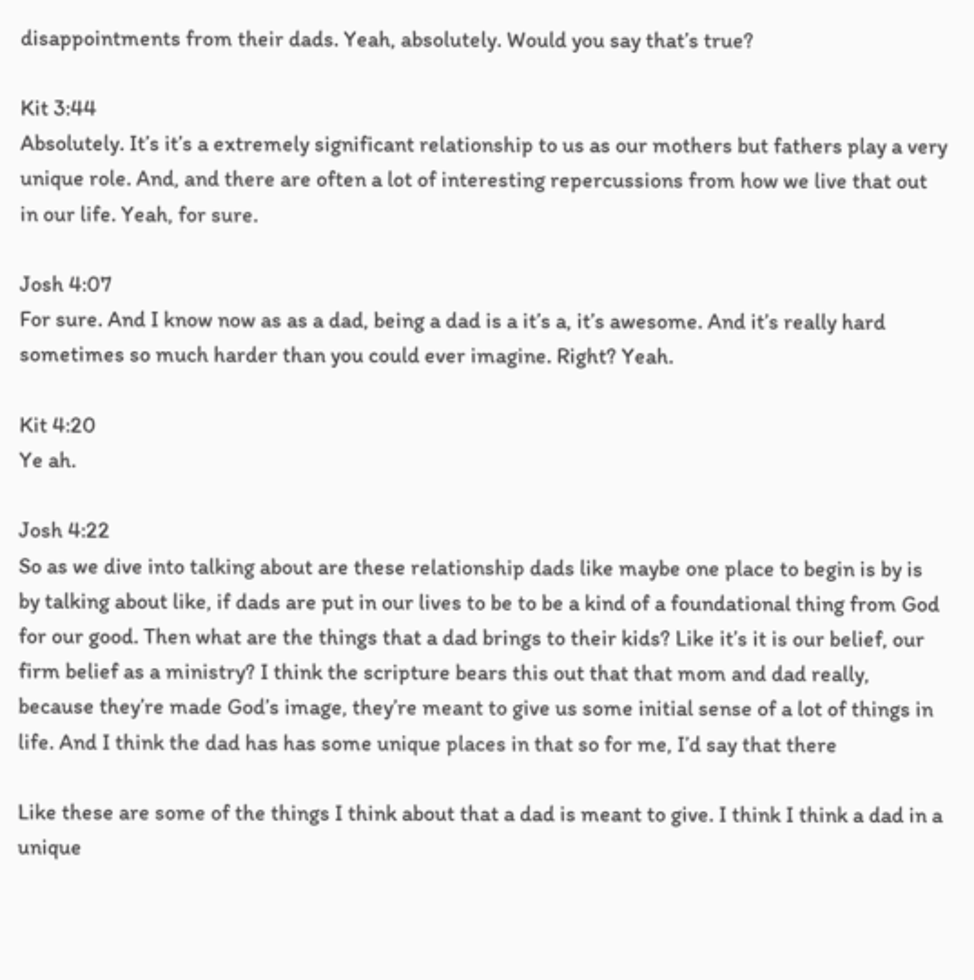disappointments from their dads. Yeah, absolutely. Would you say that’s true?

Kit 3:44
Absolutely. It’s it’s a extremely significant relationship to us as our mothers but fathers play a very unique role. And, and there are often a lot of interesting repercussions from how we live that out in our life. Yeah, for sure.

Josh 4:07
For sure. And I know now as as a dad, being a dad is a it’s a, it’s awesome. And it’s really hard sometimes so much harder than you could ever imagine. Right? Yeah.

Kit 4:20
Ye ah.

Josh 4:22
So as we dive into talking about are these relationship dads like maybe one place to begin is by is by talking about like, if dads are put in our lives to be to be a kind of a foundational thing from God for our good. Then what are the things that a dad brings to their kids? Like it’s it is our belief, our firm belief as a ministry? I think the scripture bears this out that that mom and dad really, because they’re made God’s image, they’re meant to give us some initial sense of a lot of things in life. And I think the dad has has some unique places in that so for me, I’d say that there

Like these are some of the things I think about that a dad is meant to give. I think I think a dad in a unique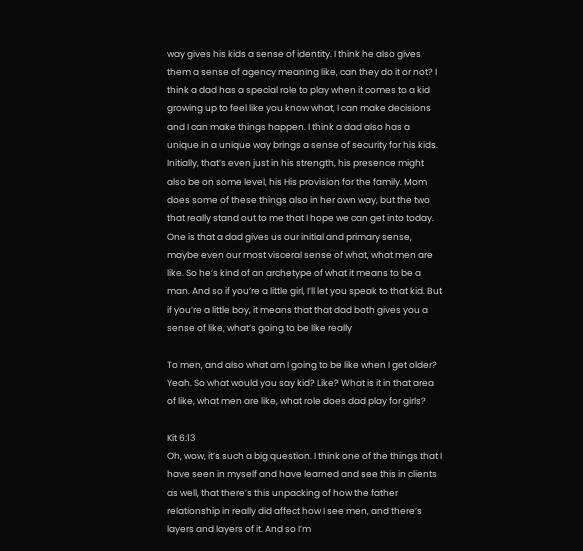way gives his kids a sense of identity. I think he also gives them a sense of agency meaning like, can they do it or not? I think a dad has a special role to play when it comes to a kid growing up to feel like you know what, I can make decisions and I can make things happen. I think a dad also has a unique in a unique way brings a sense of security for his kids. Initially, that’s even just in his strength, his presence might also be on some level, his His provision for the family. Mom does some of these things also in her own way, but the two that really stand out to me that I hope we can get into today. One is that a dad gives us our initial and primary sense, maybe even our most visceral sense of what, what men are like. So he’s kind of an archetype of what it means to be a man. And so if you’re a little girl, I’ll let you speak to that kid. But if you’re a little boy, it means that that dad both gives you a sense of like, what’s going to be like really

To men, and also what am I going to be like when I get older? Yeah. So what would you say kid? Like? What is it in that area of like, what men are like, what role does dad play for girls?

Kit 6:13
Oh, wow, it’s such a big question. I think one of the things that I have seen in myself and have learned and see this in clients as well, that there’s this unpacking of how the father relationship in really did affect how I see men, and there’s layers and layers of it. And so I’m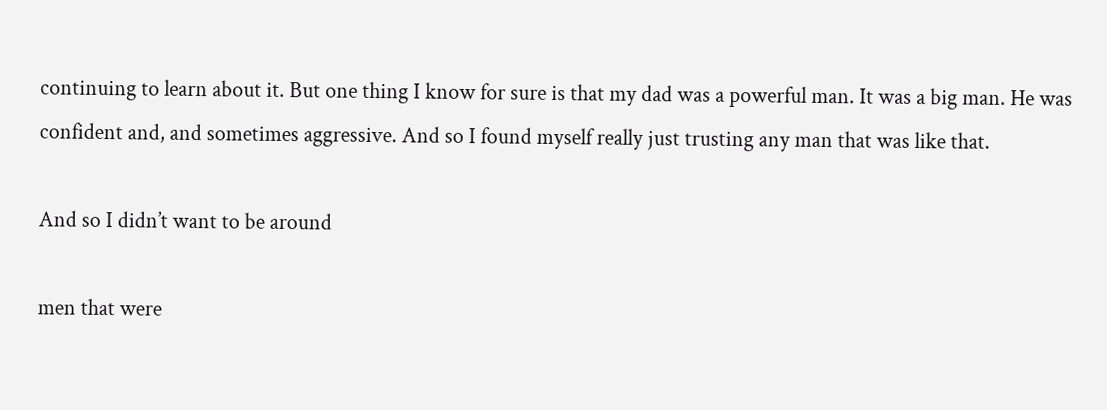continuing to learn about it. But one thing I know for sure is that my dad was a powerful man. It was a big man. He was confident and, and sometimes aggressive. And so I found myself really just trusting any man that was like that.

And so I didn’t want to be around

men that were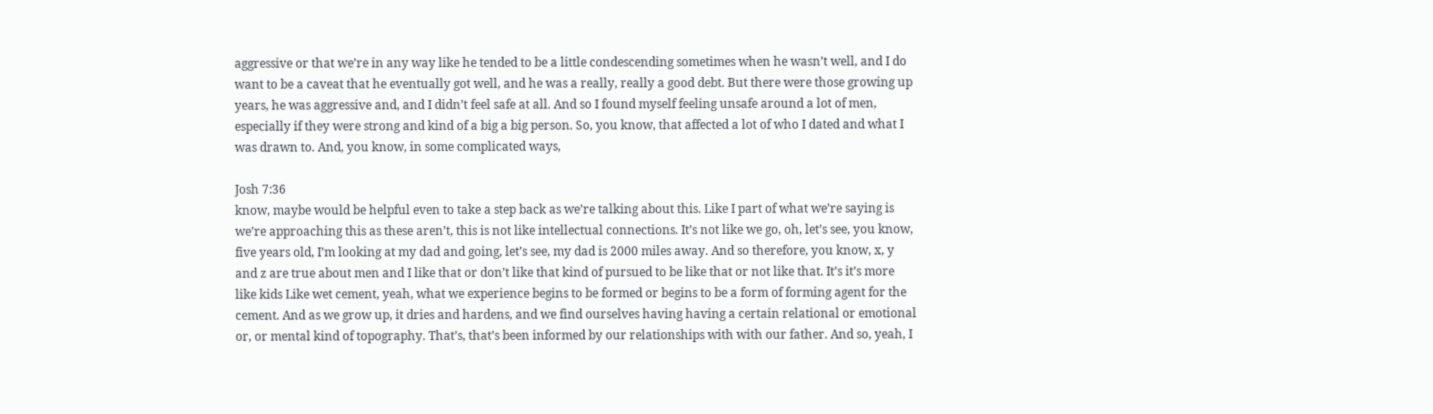aggressive or that we’re in any way like he tended to be a little condescending sometimes when he wasn’t well, and I do want to be a caveat that he eventually got well, and he was a really, really a good debt. But there were those growing up years, he was aggressive and, and I didn’t feel safe at all. And so I found myself feeling unsafe around a lot of men, especially if they were strong and kind of a big a big person. So, you know, that affected a lot of who I dated and what I was drawn to. And, you know, in some complicated ways,

Josh 7:36
know, maybe would be helpful even to take a step back as we’re talking about this. Like I part of what we’re saying is we’re approaching this as these aren’t, this is not like intellectual connections. It’s not like we go, oh, let’s see, you know, five years old, I’m looking at my dad and going, let’s see, my dad is 2000 miles away. And so therefore, you know, x, y and z are true about men and I like that or don’t like that kind of pursued to be like that or not like that. It’s it’s more like kids Like wet cement, yeah, what we experience begins to be formed or begins to be a form of forming agent for the cement. And as we grow up, it dries and hardens, and we find ourselves having having a certain relational or emotional or, or mental kind of topography. That’s, that’s been informed by our relationships with with our father. And so, yeah, I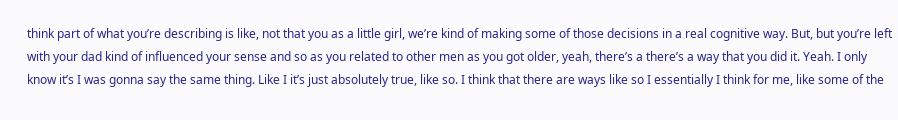think part of what you’re describing is like, not that you as a little girl, we’re kind of making some of those decisions in a real cognitive way. But, but you’re left with your dad kind of influenced your sense and so as you related to other men as you got older, yeah, there’s a there’s a way that you did it. Yeah. I only know it’s I was gonna say the same thing. Like I it’s just absolutely true, like so. I think that there are ways like so I essentially I think for me, like some of the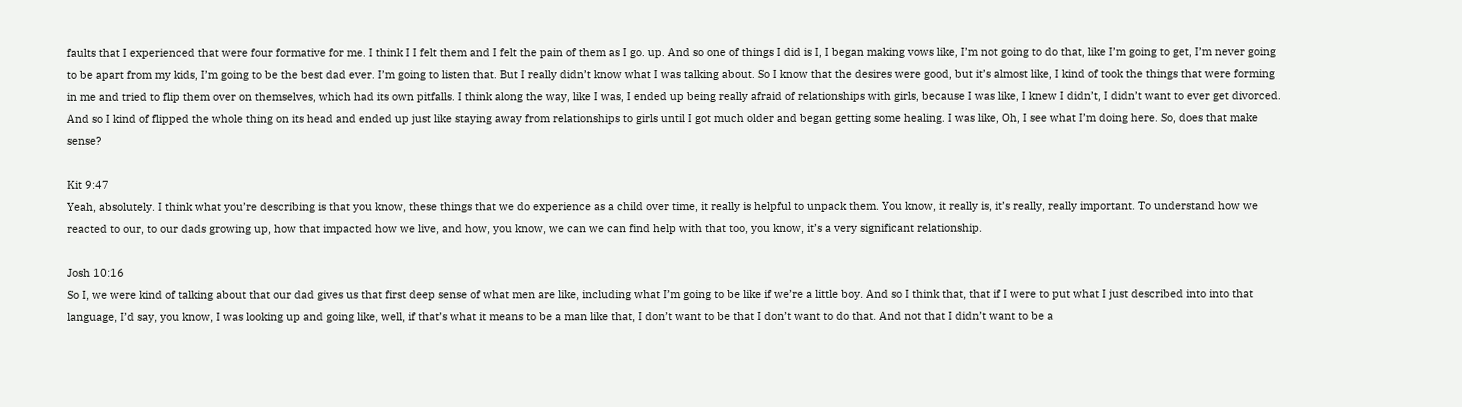faults that I experienced that were four formative for me. I think I I felt them and I felt the pain of them as I go. up. And so one of things I did is I, I began making vows like, I’m not going to do that, like I’m going to get, I’m never going to be apart from my kids, I’m going to be the best dad ever. I’m going to listen that. But I really didn’t know what I was talking about. So I know that the desires were good, but it’s almost like, I kind of took the things that were forming in me and tried to flip them over on themselves, which had its own pitfalls. I think along the way, like I was, I ended up being really afraid of relationships with girls, because I was like, I knew I didn’t, I didn’t want to ever get divorced. And so I kind of flipped the whole thing on its head and ended up just like staying away from relationships to girls until I got much older and began getting some healing. I was like, Oh, I see what I’m doing here. So, does that make sense?

Kit 9:47
Yeah, absolutely. I think what you’re describing is that you know, these things that we do experience as a child over time, it really is helpful to unpack them. You know, it really is, it’s really, really important. To understand how we reacted to our, to our dads growing up, how that impacted how we live, and how, you know, we can we can find help with that too, you know, it’s a very significant relationship.

Josh 10:16
So I, we were kind of talking about that our dad gives us that first deep sense of what men are like, including what I’m going to be like if we’re a little boy. And so I think that, that if I were to put what I just described into into that language, I’d say, you know, I was looking up and going like, well, if that’s what it means to be a man like that, I don’t want to be that I don’t want to do that. And not that I didn’t want to be a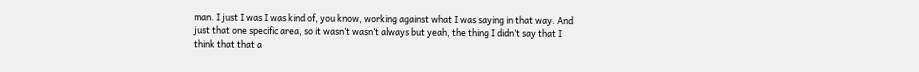man. I just I was I was kind of, you know, working against what I was saying in that way. And just that one specific area, so it wasn’t wasn’t always but yeah, the thing I didn’t say that I think that that a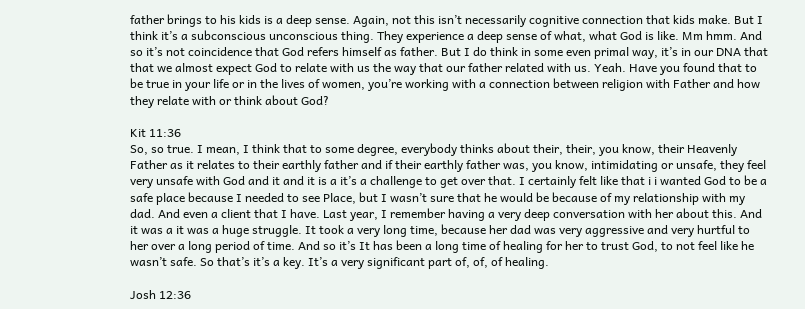father brings to his kids is a deep sense. Again, not this isn’t necessarily cognitive connection that kids make. But I think it’s a subconscious unconscious thing. They experience a deep sense of what, what God is like. Mm hmm. And so it’s not coincidence that God refers himself as father. But I do think in some even primal way, it’s in our DNA that that we almost expect God to relate with us the way that our father related with us. Yeah. Have you found that to be true in your life or in the lives of women, you’re working with a connection between religion with Father and how they relate with or think about God?

Kit 11:36
So, so true. I mean, I think that to some degree, everybody thinks about their, their, you know, their Heavenly Father as it relates to their earthly father and if their earthly father was, you know, intimidating or unsafe, they feel very unsafe with God and it and it is a it’s a challenge to get over that. I certainly felt like that i i wanted God to be a safe place because I needed to see Place, but I wasn’t sure that he would be because of my relationship with my dad. And even a client that I have. Last year, I remember having a very deep conversation with her about this. And it was a it was a huge struggle. It took a very long time, because her dad was very aggressive and very hurtful to her over a long period of time. And so it’s It has been a long time of healing for her to trust God, to not feel like he wasn’t safe. So that’s it’s a key. It’s a very significant part of, of, of healing.

Josh 12:36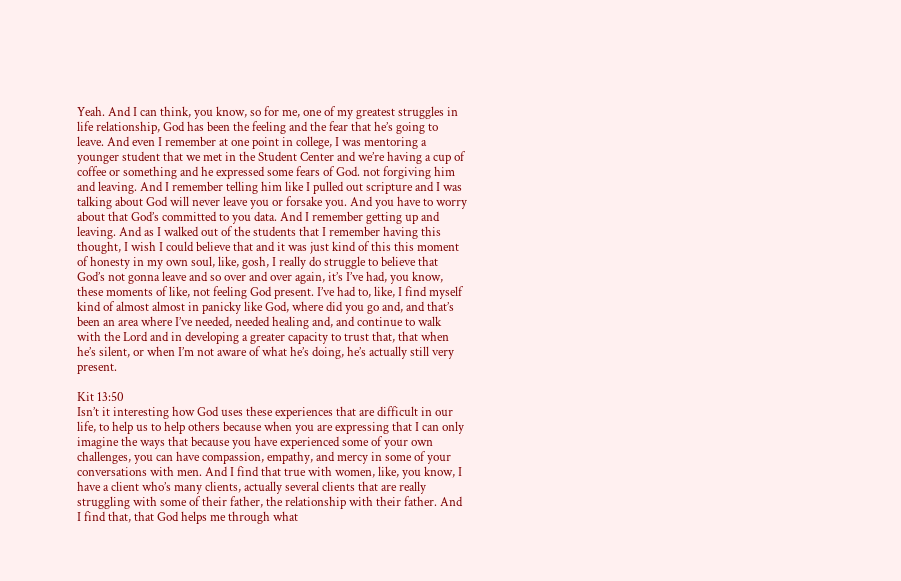Yeah. And I can think, you know, so for me, one of my greatest struggles in life relationship, God has been the feeling and the fear that he’s going to leave. And even I remember at one point in college, I was mentoring a younger student that we met in the Student Center and we’re having a cup of coffee or something and he expressed some fears of God. not forgiving him and leaving. And I remember telling him like I pulled out scripture and I was talking about God will never leave you or forsake you. And you have to worry about that God’s committed to you data. And I remember getting up and leaving. And as I walked out of the students that I remember having this thought, I wish I could believe that and it was just kind of this this moment of honesty in my own soul, like, gosh, I really do struggle to believe that God’s not gonna leave and so over and over again, it’s I’ve had, you know, these moments of like, not feeling God present. I’ve had to, like, I find myself kind of almost almost in panicky like God, where did you go and, and that’s been an area where I’ve needed, needed healing and, and continue to walk with the Lord and in developing a greater capacity to trust that, that when he’s silent, or when I’m not aware of what he’s doing, he’s actually still very present.

Kit 13:50
Isn’t it interesting how God uses these experiences that are difficult in our life, to help us to help others because when you are expressing that I can only imagine the ways that because you have experienced some of your own challenges, you can have compassion, empathy, and mercy in some of your conversations with men. And I find that true with women, like, you know, I have a client who’s many clients, actually several clients that are really struggling with some of their father, the relationship with their father. And I find that, that God helps me through what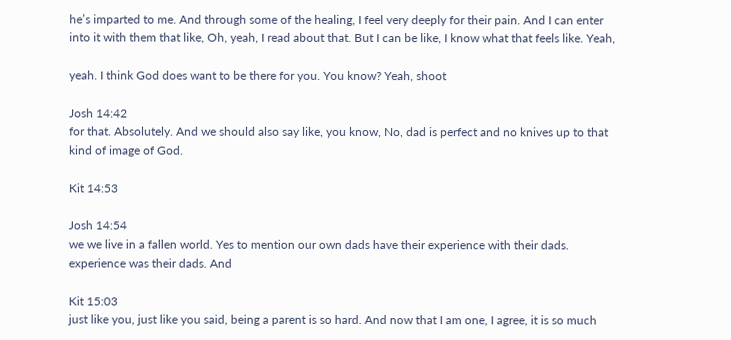he’s imparted to me. And through some of the healing, I feel very deeply for their pain. And I can enter into it with them that like, Oh, yeah, I read about that. But I can be like, I know what that feels like. Yeah,

yeah. I think God does want to be there for you. You know? Yeah, shoot

Josh 14:42
for that. Absolutely. And we should also say like, you know, No, dad is perfect and no knives up to that kind of image of God.

Kit 14:53

Josh 14:54
we we live in a fallen world. Yes to mention our own dads have their experience with their dads. experience was their dads. And

Kit 15:03
just like you, just like you said, being a parent is so hard. And now that I am one, I agree, it is so much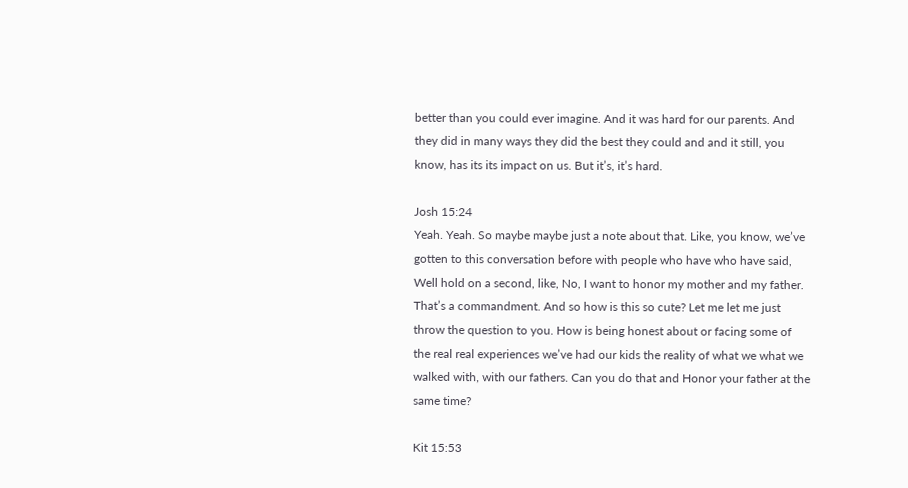better than you could ever imagine. And it was hard for our parents. And they did in many ways they did the best they could and and it still, you know, has its its impact on us. But it’s, it’s hard.

Josh 15:24
Yeah. Yeah. So maybe maybe just a note about that. Like, you know, we’ve gotten to this conversation before with people who have who have said, Well hold on a second, like, No, I want to honor my mother and my father. That’s a commandment. And so how is this so cute? Let me let me just throw the question to you. How is being honest about or facing some of the real real experiences we’ve had our kids the reality of what we what we walked with, with our fathers. Can you do that and Honor your father at the same time?

Kit 15:53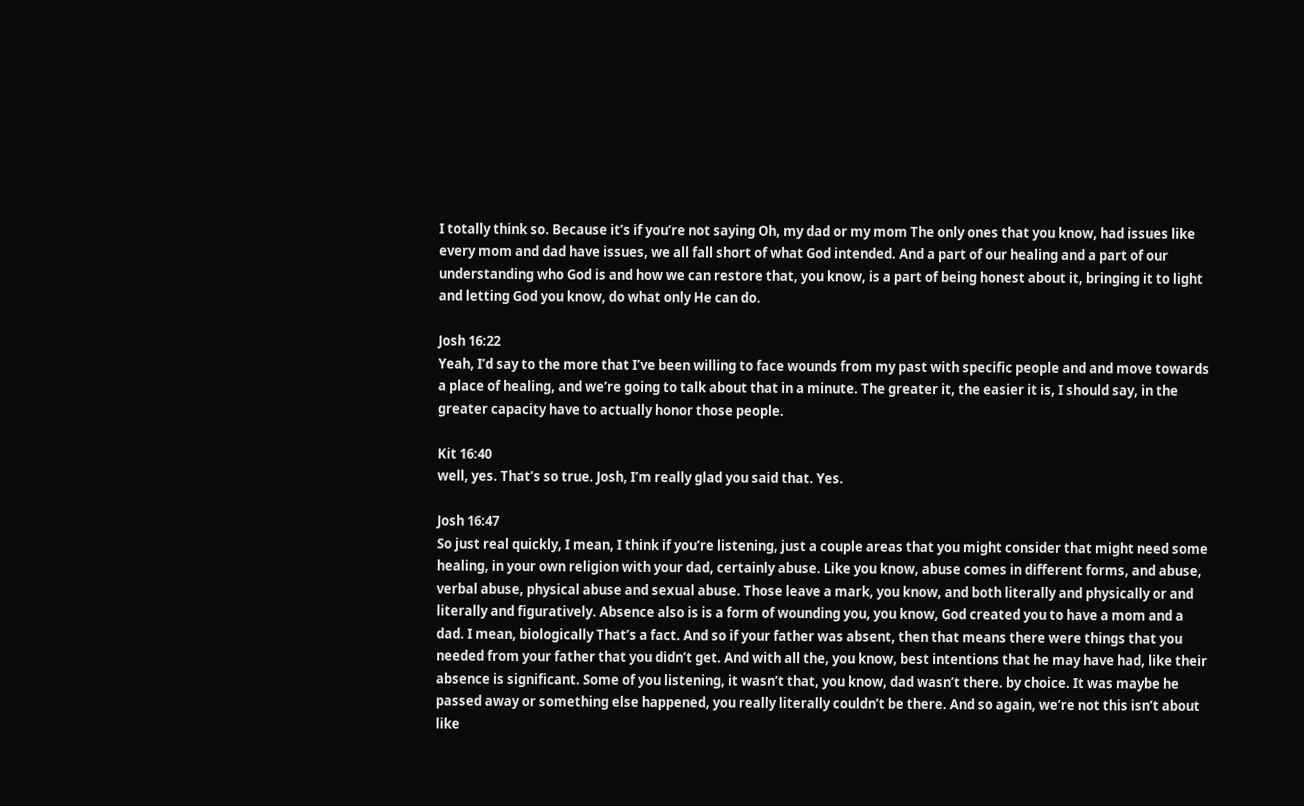I totally think so. Because it’s if you’re not saying Oh, my dad or my mom The only ones that you know, had issues like every mom and dad have issues, we all fall short of what God intended. And a part of our healing and a part of our understanding who God is and how we can restore that, you know, is a part of being honest about it, bringing it to light and letting God you know, do what only He can do.

Josh 16:22
Yeah, I’d say to the more that I’ve been willing to face wounds from my past with specific people and and move towards a place of healing, and we’re going to talk about that in a minute. The greater it, the easier it is, I should say, in the greater capacity have to actually honor those people.

Kit 16:40
well, yes. That’s so true. Josh, I’m really glad you said that. Yes.

Josh 16:47
So just real quickly, I mean, I think if you’re listening, just a couple areas that you might consider that might need some healing, in your own religion with your dad, certainly abuse. Like you know, abuse comes in different forms, and abuse, verbal abuse, physical abuse and sexual abuse. Those leave a mark, you know, and both literally and physically or and literally and figuratively. Absence also is is a form of wounding you, you know, God created you to have a mom and a dad. I mean, biologically That’s a fact. And so if your father was absent, then that means there were things that you needed from your father that you didn’t get. And with all the, you know, best intentions that he may have had, like their absence is significant. Some of you listening, it wasn’t that, you know, dad wasn’t there. by choice. It was maybe he passed away or something else happened, you really literally couldn’t be there. And so again, we’re not this isn’t about like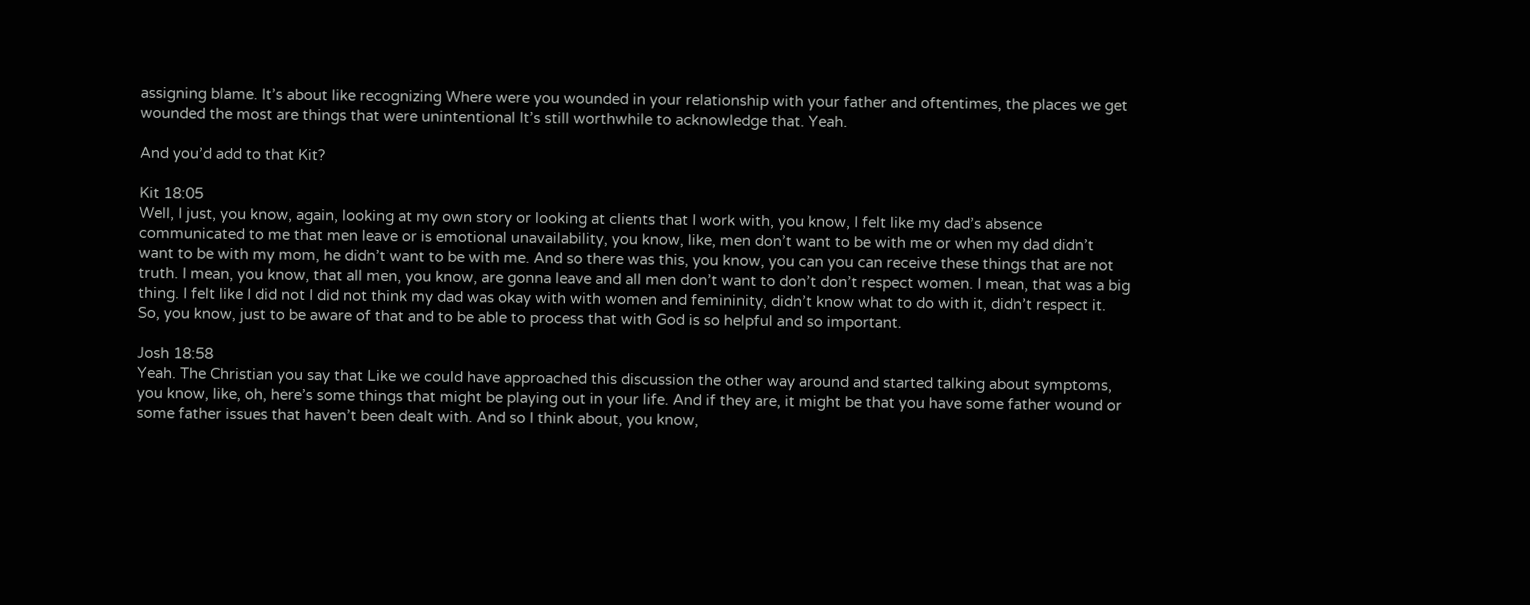assigning blame. It’s about like recognizing Where were you wounded in your relationship with your father and oftentimes, the places we get wounded the most are things that were unintentional It’s still worthwhile to acknowledge that. Yeah.

And you’d add to that Kit?

Kit 18:05
Well, I just, you know, again, looking at my own story or looking at clients that I work with, you know, I felt like my dad’s absence communicated to me that men leave or is emotional unavailability, you know, like, men don’t want to be with me or when my dad didn’t want to be with my mom, he didn’t want to be with me. And so there was this, you know, you can you can receive these things that are not truth. I mean, you know, that all men, you know, are gonna leave and all men don’t want to don’t don’t respect women. I mean, that was a big thing. I felt like I did not I did not think my dad was okay with with women and femininity, didn’t know what to do with it, didn’t respect it. So, you know, just to be aware of that and to be able to process that with God is so helpful and so important.

Josh 18:58
Yeah. The Christian you say that Like we could have approached this discussion the other way around and started talking about symptoms, you know, like, oh, here’s some things that might be playing out in your life. And if they are, it might be that you have some father wound or some father issues that haven’t been dealt with. And so I think about, you know,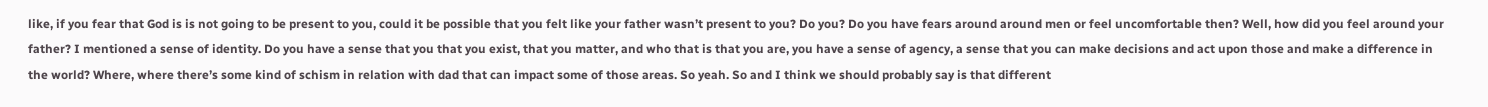like, if you fear that God is is not going to be present to you, could it be possible that you felt like your father wasn’t present to you? Do you? Do you have fears around around men or feel uncomfortable then? Well, how did you feel around your father? I mentioned a sense of identity. Do you have a sense that you that you exist, that you matter, and who that is that you are, you have a sense of agency, a sense that you can make decisions and act upon those and make a difference in the world? Where, where there’s some kind of schism in relation with dad that can impact some of those areas. So yeah. So and I think we should probably say is that different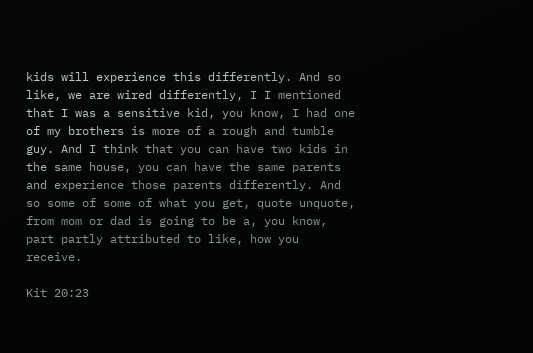kids will experience this differently. And so like, we are wired differently, I I mentioned that I was a sensitive kid, you know, I had one of my brothers is more of a rough and tumble guy. And I think that you can have two kids in the same house, you can have the same parents and experience those parents differently. And so some of some of what you get, quote unquote, from mom or dad is going to be a, you know, part partly attributed to like, how you receive.

Kit 20:23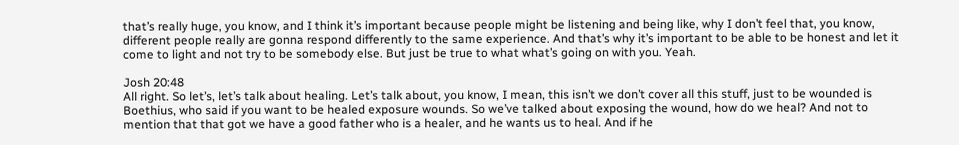that’s really huge, you know, and I think it’s important because people might be listening and being like, why I don’t feel that, you know, different people really are gonna respond differently to the same experience. And that’s why it’s important to be able to be honest and let it come to light and not try to be somebody else. But just be true to what what’s going on with you. Yeah.

Josh 20:48
All right. So let’s, let’s talk about healing. Let’s talk about, you know, I mean, this isn’t we don’t cover all this stuff, just to be wounded is Boethius, who said if you want to be healed exposure wounds. So we’ve talked about exposing the wound, how do we heal? And not to mention that that got we have a good father who is a healer, and he wants us to heal. And if he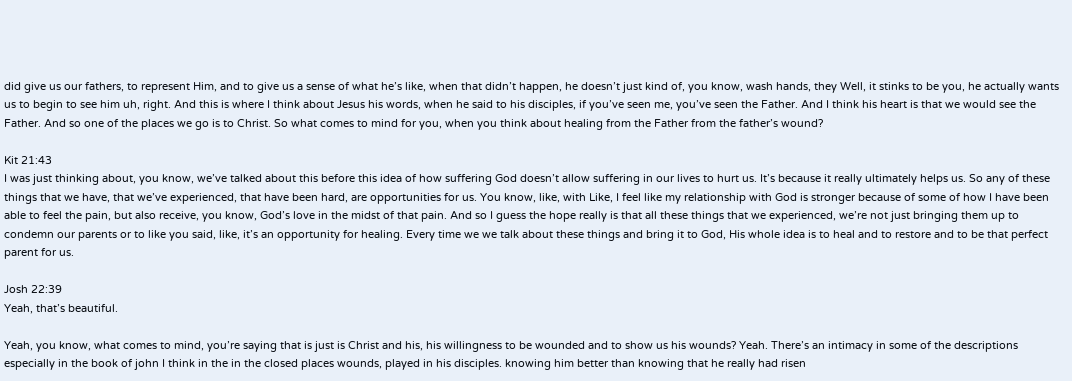did give us our fathers, to represent Him, and to give us a sense of what he’s like, when that didn’t happen, he doesn’t just kind of, you know, wash hands, they Well, it stinks to be you, he actually wants us to begin to see him uh, right. And this is where I think about Jesus his words, when he said to his disciples, if you’ve seen me, you’ve seen the Father. And I think his heart is that we would see the Father. And so one of the places we go is to Christ. So what comes to mind for you, when you think about healing from the Father from the father’s wound?

Kit 21:43
I was just thinking about, you know, we’ve talked about this before this idea of how suffering God doesn’t allow suffering in our lives to hurt us. It’s because it really ultimately helps us. So any of these things that we have, that we’ve experienced, that have been hard, are opportunities for us. You know, like, with Like, I feel like my relationship with God is stronger because of some of how I have been able to feel the pain, but also receive, you know, God’s love in the midst of that pain. And so I guess the hope really is that all these things that we experienced, we’re not just bringing them up to condemn our parents or to like you said, like, it’s an opportunity for healing. Every time we we talk about these things and bring it to God, His whole idea is to heal and to restore and to be that perfect parent for us.

Josh 22:39
Yeah, that’s beautiful.

Yeah, you know, what comes to mind, you’re saying that is just is Christ and his, his willingness to be wounded and to show us his wounds? Yeah. There’s an intimacy in some of the descriptions especially in the book of john I think in the in the closed places wounds, played in his disciples. knowing him better than knowing that he really had risen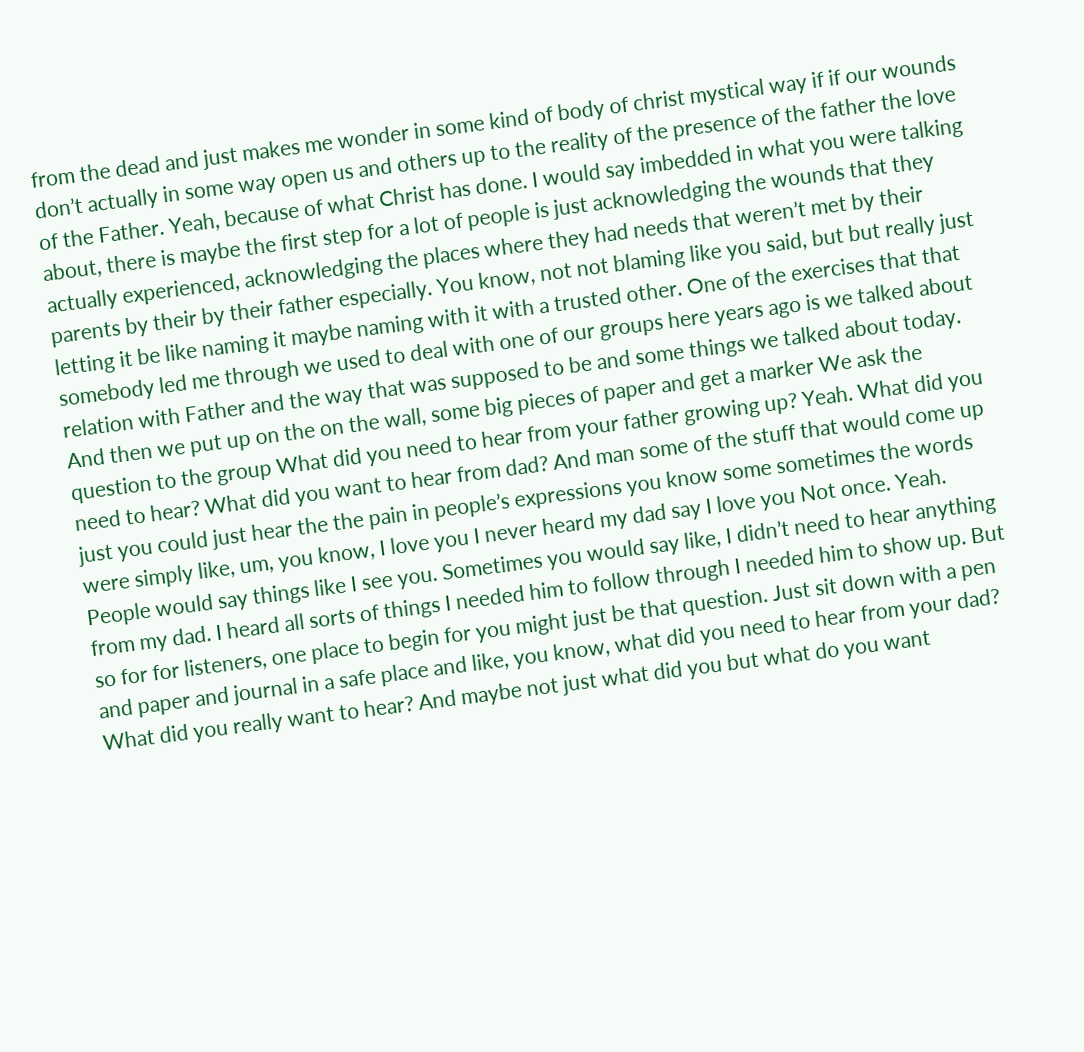from the dead and just makes me wonder in some kind of body of christ mystical way if if our wounds don’t actually in some way open us and others up to the reality of the presence of the father the love of the Father. Yeah, because of what Christ has done. I would say imbedded in what you were talking about, there is maybe the first step for a lot of people is just acknowledging the wounds that they actually experienced, acknowledging the places where they had needs that weren’t met by their parents by their by their father especially. You know, not not blaming like you said, but but really just letting it be like naming it maybe naming with it with a trusted other. One of the exercises that that somebody led me through we used to deal with one of our groups here years ago is we talked about relation with Father and the way that was supposed to be and some things we talked about today. And then we put up on the on the wall, some big pieces of paper and get a marker We ask the question to the group What did you need to hear from your father growing up? Yeah. What did you need to hear? What did you want to hear from dad? And man some of the stuff that would come up just you could just hear the the pain in people’s expressions you know some sometimes the words were simply like, um, you know, I love you I never heard my dad say I love you Not once. Yeah. People would say things like I see you. Sometimes you would say like, I didn’t need to hear anything from my dad. I heard all sorts of things I needed him to follow through I needed him to show up. But so for for listeners, one place to begin for you might just be that question. Just sit down with a pen and paper and journal in a safe place and like, you know, what did you need to hear from your dad? What did you really want to hear? And maybe not just what did you but what do you want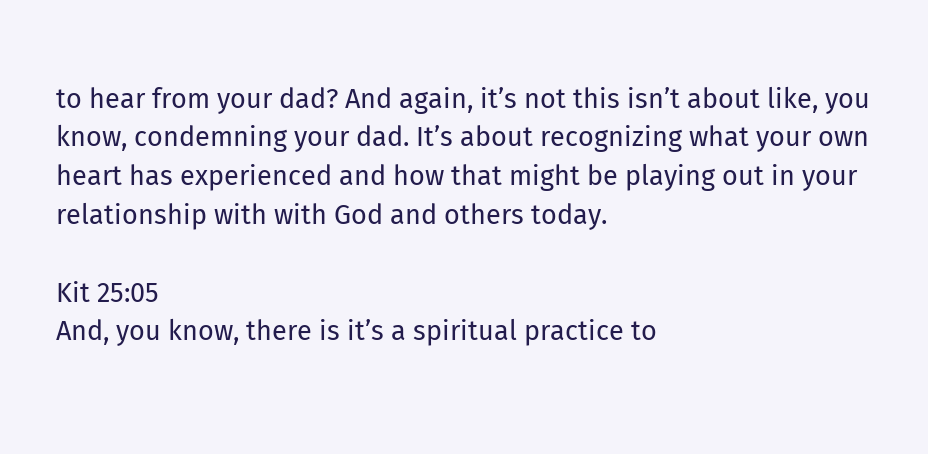to hear from your dad? And again, it’s not this isn’t about like, you know, condemning your dad. It’s about recognizing what your own heart has experienced and how that might be playing out in your relationship with with God and others today.

Kit 25:05
And, you know, there is it’s a spiritual practice to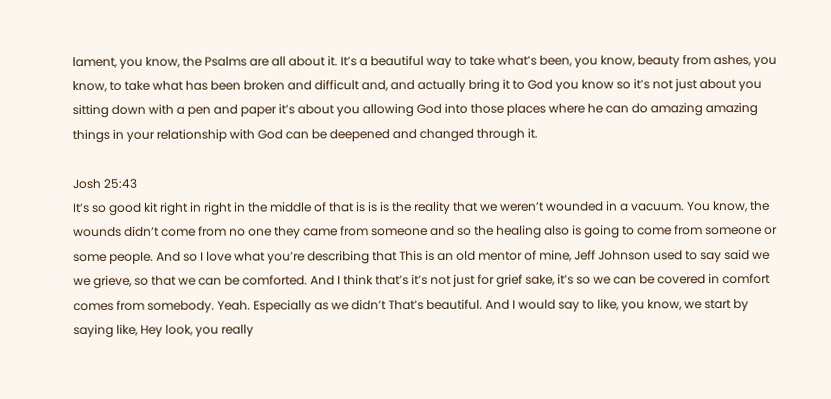lament, you know, the Psalms are all about it. It’s a beautiful way to take what’s been, you know, beauty from ashes, you know, to take what has been broken and difficult and, and actually bring it to God you know so it’s not just about you sitting down with a pen and paper it’s about you allowing God into those places where he can do amazing amazing things in your relationship with God can be deepened and changed through it.

Josh 25:43
It’s so good kit right in right in the middle of that is is is the reality that we weren’t wounded in a vacuum. You know, the wounds didn’t come from no one they came from someone and so the healing also is going to come from someone or some people. And so I love what you’re describing that This is an old mentor of mine, Jeff Johnson used to say said we we grieve, so that we can be comforted. And I think that’s it’s not just for grief sake, it’s so we can be covered in comfort comes from somebody. Yeah. Especially as we didn’t That’s beautiful. And I would say to like, you know, we start by saying like, Hey look, you really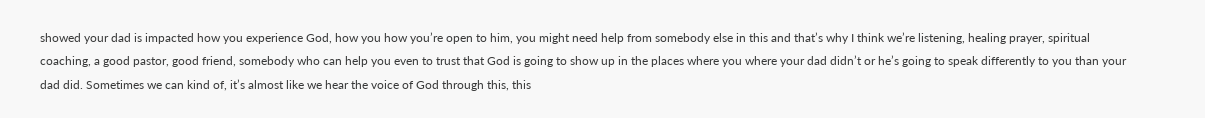showed your dad is impacted how you experience God, how you how you’re open to him, you might need help from somebody else in this and that’s why I think we’re listening, healing prayer, spiritual coaching, a good pastor, good friend, somebody who can help you even to trust that God is going to show up in the places where you where your dad didn’t or he’s going to speak differently to you than your dad did. Sometimes we can kind of, it’s almost like we hear the voice of God through this, this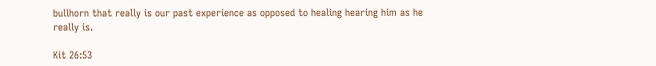bullhorn that really is our past experience as opposed to healing hearing him as he really is.

Kit 26:53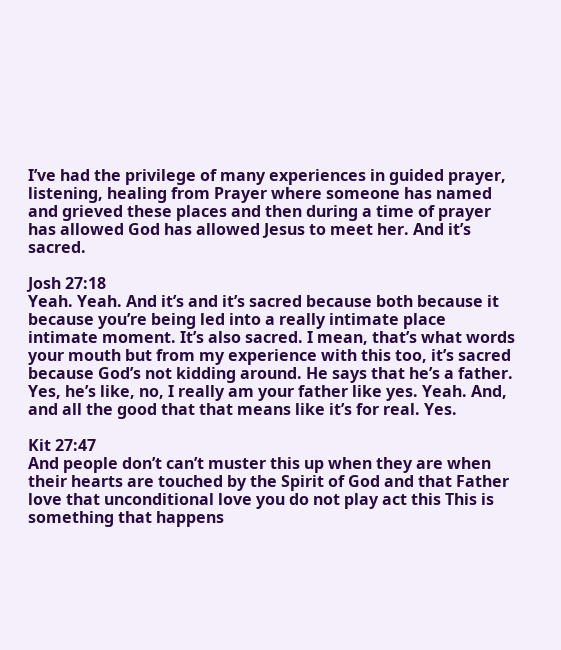I’ve had the privilege of many experiences in guided prayer, listening, healing from Prayer where someone has named and grieved these places and then during a time of prayer has allowed God has allowed Jesus to meet her. And it’s sacred.

Josh 27:18
Yeah. Yeah. And it’s and it’s sacred because both because it because you’re being led into a really intimate place intimate moment. It’s also sacred. I mean, that’s what words your mouth but from my experience with this too, it’s sacred because God’s not kidding around. He says that he’s a father. Yes, he’s like, no, I really am your father like yes. Yeah. And, and all the good that that means like it’s for real. Yes.

Kit 27:47
And people don’t can’t muster this up when they are when their hearts are touched by the Spirit of God and that Father love that unconditional love you do not play act this This is something that happens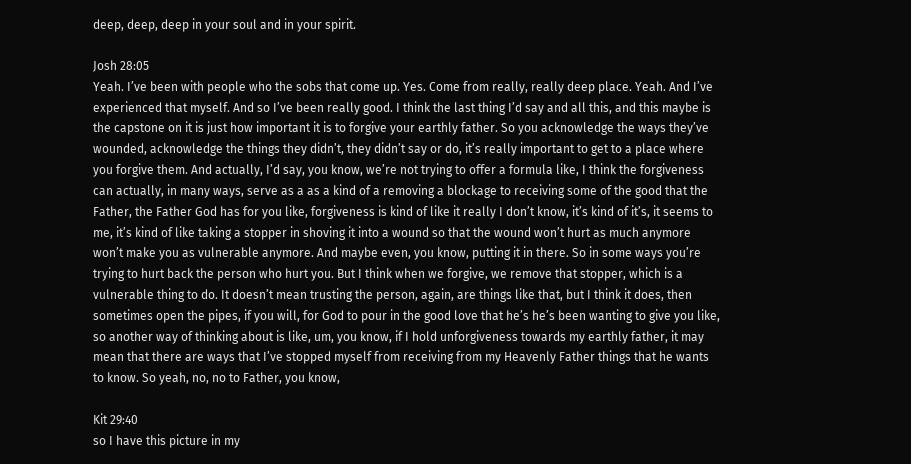deep, deep, deep in your soul and in your spirit.

Josh 28:05
Yeah. I’ve been with people who the sobs that come up. Yes. Come from really, really deep place. Yeah. And I’ve experienced that myself. And so I’ve been really good. I think the last thing I’d say and all this, and this maybe is the capstone on it is just how important it is to forgive your earthly father. So you acknowledge the ways they’ve wounded, acknowledge the things they didn’t, they didn’t say or do, it’s really important to get to a place where you forgive them. And actually, I’d say, you know, we’re not trying to offer a formula like, I think the forgiveness can actually, in many ways, serve as a as a kind of a removing a blockage to receiving some of the good that the Father, the Father God has for you like, forgiveness is kind of like it really I don’t know, it’s kind of it’s, it seems to me, it’s kind of like taking a stopper in shoving it into a wound so that the wound won’t hurt as much anymore won’t make you as vulnerable anymore. And maybe even, you know, putting it in there. So in some ways you’re trying to hurt back the person who hurt you. But I think when we forgive, we remove that stopper, which is a vulnerable thing to do. It doesn’t mean trusting the person, again, are things like that, but I think it does, then sometimes open the pipes, if you will, for God to pour in the good love that he’s he’s been wanting to give you like, so another way of thinking about is like, um, you know, if I hold unforgiveness towards my earthly father, it may mean that there are ways that I’ve stopped myself from receiving from my Heavenly Father things that he wants to know. So yeah, no, no to Father, you know,

Kit 29:40
so I have this picture in my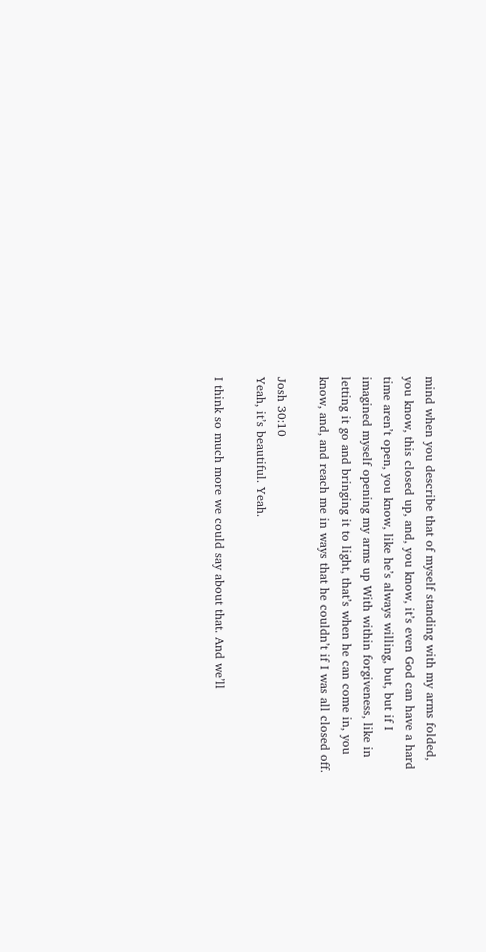mind when you describe that of myself standing with my arms folded, you know, this closed up, and, you know, it’s even God can have a hard time aren’t open, you know, like he’s always willing, but, but if I imagined myself opening my arms up With within forgiveness, like in letting it go and bringing it to light, that’s when he can come in, you know, and, and reach me in ways that he couldn’t if I was all closed off.

Josh 30:10
Yeah, it’s beautiful. Yeah.

I think so much more we could say about that. And we’ll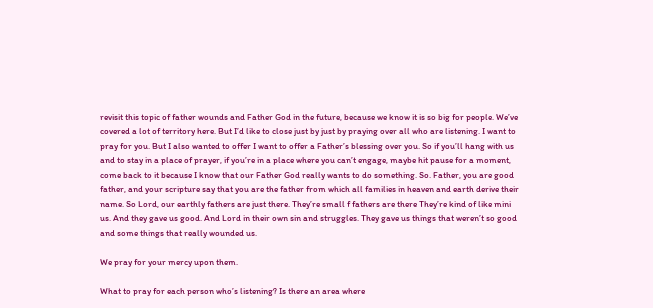revisit this topic of father wounds and Father God in the future, because we know it is so big for people. We’ve covered a lot of territory here. But I’d like to close just by just by praying over all who are listening. I want to pray for you. But I also wanted to offer I want to offer a Father’s blessing over you. So if you’ll hang with us and to stay in a place of prayer, if you’re in a place where you can’t engage, maybe hit pause for a moment, come back to it because I know that our Father God really wants to do something. So. Father, you are good father, and your scripture say that you are the father from which all families in heaven and earth derive their name. So Lord, our earthly fathers are just there. They’re small f fathers are there They’re kind of like mini us. And they gave us good. And Lord in their own sin and struggles. They gave us things that weren’t so good and some things that really wounded us.

We pray for your mercy upon them.

What to pray for each person who’s listening? Is there an area where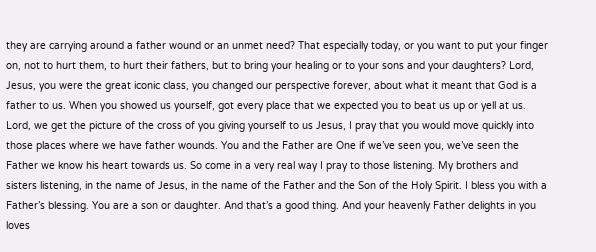they are carrying around a father wound or an unmet need? That especially today, or you want to put your finger on, not to hurt them, to hurt their fathers, but to bring your healing or to your sons and your daughters? Lord, Jesus, you were the great iconic class, you changed our perspective forever, about what it meant that God is a father to us. When you showed us yourself, got every place that we expected you to beat us up or yell at us. Lord, we get the picture of the cross of you giving yourself to us Jesus, I pray that you would move quickly into those places where we have father wounds. You and the Father are One if we’ve seen you, we’ve seen the Father we know his heart towards us. So come in a very real way I pray to those listening. My brothers and sisters listening, in the name of Jesus, in the name of the Father and the Son of the Holy Spirit. I bless you with a Father’s blessing. You are a son or daughter. And that’s a good thing. And your heavenly Father delights in you loves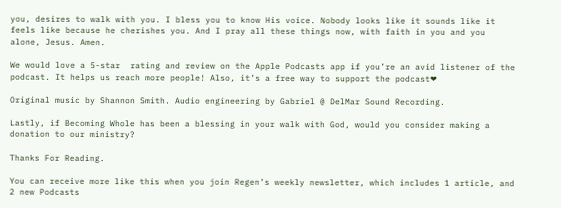you, desires to walk with you. I bless you to know His voice. Nobody looks like it sounds like it feels like because he cherishes you. And I pray all these things now, with faith in you and you alone, Jesus. Amen.

We would love a 5-star  rating and review on the Apple Podcasts app if you’re an avid listener of the podcast. It helps us reach more people! Also, it’s a free way to support the podcast❤

Original music by Shannon Smith. Audio engineering by Gabriel @ DelMar Sound Recording.

Lastly, if Becoming Whole has been a blessing in your walk with God, would you consider making a donation to our ministry?

Thanks For Reading.

You can receive more like this when you join Regen’s weekly newsletter, which includes 1 article, and 2 new Podcasts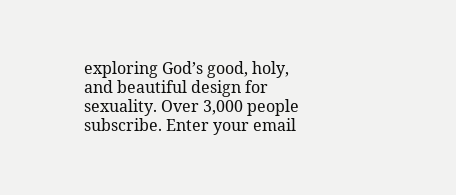exploring God’s good, holy, and beautiful design for sexuality. Over 3,000 people subscribe. Enter your email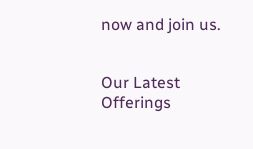now and join us.


Our Latest Offerings